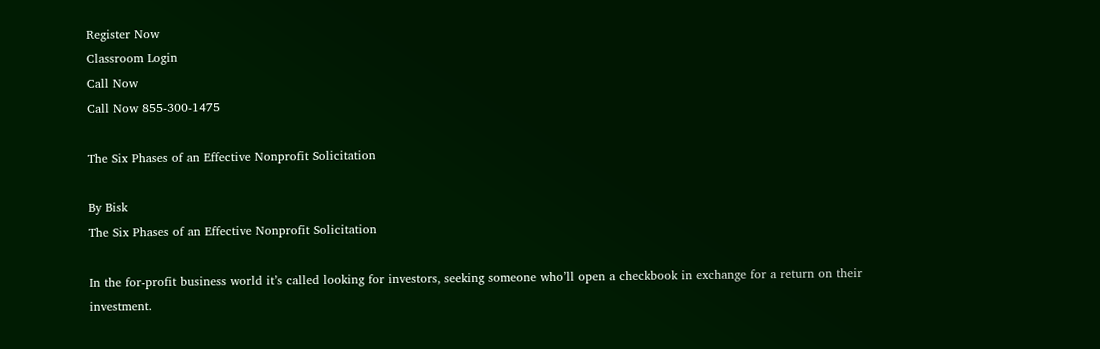Register Now
Classroom Login
Call Now
Call Now 855-300-1475

The Six Phases of an Effective Nonprofit Solicitation

By Bisk
The Six Phases of an Effective Nonprofit Solicitation

In the for-profit business world it’s called looking for investors, seeking someone who’ll open a checkbook in exchange for a return on their investment.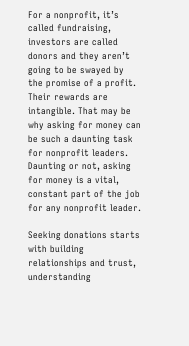For a nonprofit, it’s called fundraising, investors are called donors and they aren’t going to be swayed by the promise of a profit. Their rewards are intangible. That may be why asking for money can be such a daunting task for nonprofit leaders. Daunting or not, asking for money is a vital, constant part of the job for any nonprofit leader.

Seeking donations starts with building relationships and trust, understanding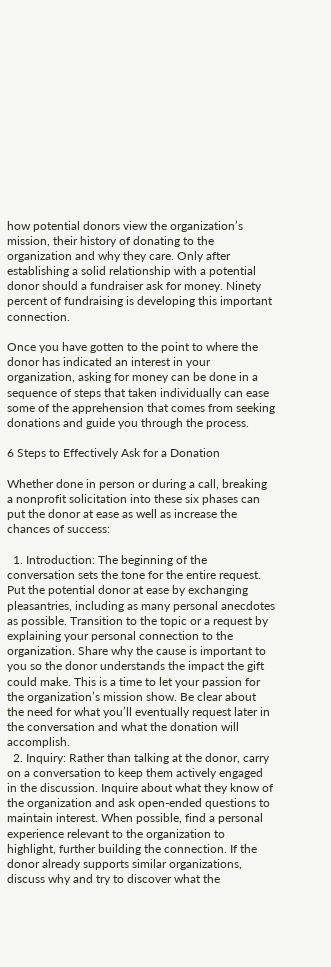how potential donors view the organization’s mission, their history of donating to the organization and why they care. Only after establishing a solid relationship with a potential donor should a fundraiser ask for money. Ninety percent of fundraising is developing this important connection.

Once you have gotten to the point to where the donor has indicated an interest in your organization, asking for money can be done in a sequence of steps that taken individually can ease some of the apprehension that comes from seeking donations and guide you through the process.

6 Steps to Effectively Ask for a Donation

Whether done in person or during a call, breaking a nonprofit solicitation into these six phases can put the donor at ease as well as increase the chances of success:

  1. Introduction: The beginning of the conversation sets the tone for the entire request. Put the potential donor at ease by exchanging pleasantries, including as many personal anecdotes as possible. Transition to the topic or a request by explaining your personal connection to the organization. Share why the cause is important to you so the donor understands the impact the gift could make. This is a time to let your passion for the organization’s mission show. Be clear about the need for what you’ll eventually request later in the conversation and what the donation will accomplish.
  2. Inquiry: Rather than talking at the donor, carry on a conversation to keep them actively engaged in the discussion. Inquire about what they know of the organization and ask open-ended questions to maintain interest. When possible, find a personal experience relevant to the organization to highlight, further building the connection. If the donor already supports similar organizations, discuss why and try to discover what the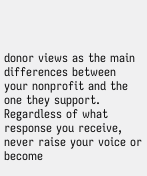donor views as the main differences between your nonprofit and the one they support. Regardless of what response you receive, never raise your voice or become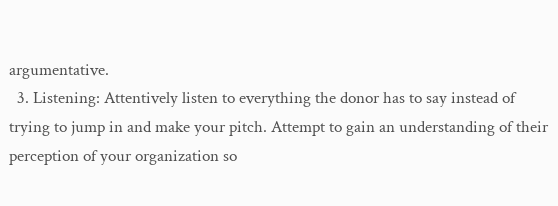argumentative.
  3. Listening: Attentively listen to everything the donor has to say instead of trying to jump in and make your pitch. Attempt to gain an understanding of their perception of your organization so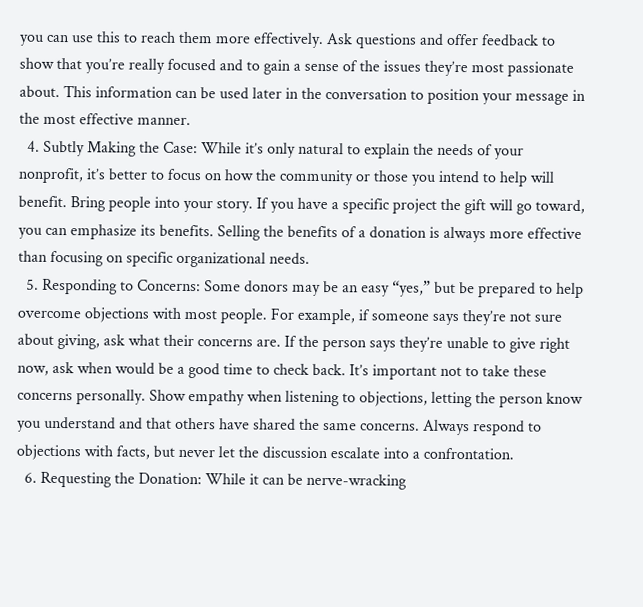you can use this to reach them more effectively. Ask questions and offer feedback to show that you’re really focused and to gain a sense of the issues they’re most passionate about. This information can be used later in the conversation to position your message in the most effective manner.
  4. Subtly Making the Case: While it’s only natural to explain the needs of your nonprofit, it’s better to focus on how the community or those you intend to help will benefit. Bring people into your story. If you have a specific project the gift will go toward, you can emphasize its benefits. Selling the benefits of a donation is always more effective than focusing on specific organizational needs.
  5. Responding to Concerns: Some donors may be an easy “yes,” but be prepared to help overcome objections with most people. For example, if someone says they’re not sure about giving, ask what their concerns are. If the person says they’re unable to give right now, ask when would be a good time to check back. It’s important not to take these concerns personally. Show empathy when listening to objections, letting the person know you understand and that others have shared the same concerns. Always respond to objections with facts, but never let the discussion escalate into a confrontation.
  6. Requesting the Donation: While it can be nerve-wracking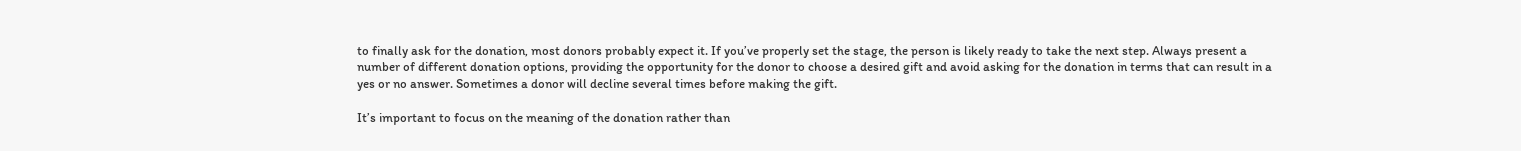to finally ask for the donation, most donors probably expect it. If you’ve properly set the stage, the person is likely ready to take the next step. Always present a number of different donation options, providing the opportunity for the donor to choose a desired gift and avoid asking for the donation in terms that can result in a yes or no answer. Sometimes a donor will decline several times before making the gift.

It’s important to focus on the meaning of the donation rather than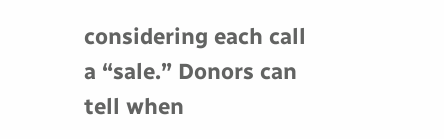considering each call a “sale.” Donors can tell when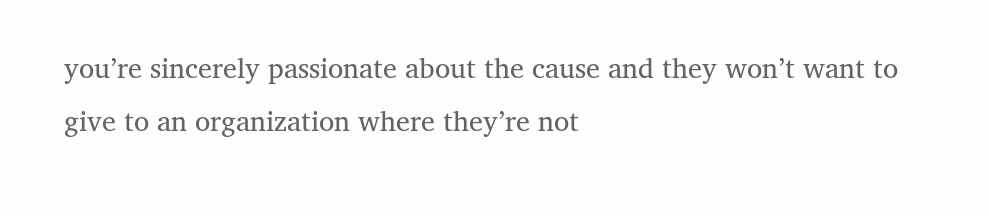you’re sincerely passionate about the cause and they won’t want to give to an organization where they’re not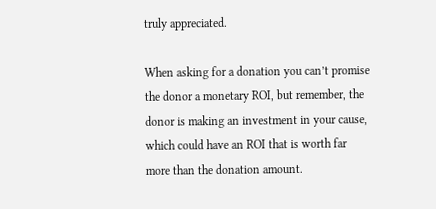truly appreciated.

When asking for a donation you can’t promise the donor a monetary ROI, but remember, the donor is making an investment in your cause, which could have an ROI that is worth far more than the donation amount.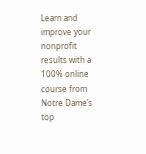Learn and improve your nonprofit results with a 100% online course from Notre Dame’s top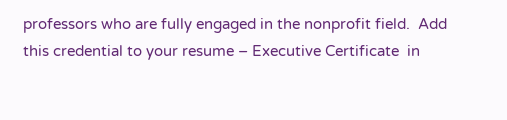professors who are fully engaged in the nonprofit field.  Add this credential to your resume – Executive Certificate  in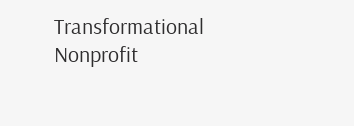Transformational Nonprofit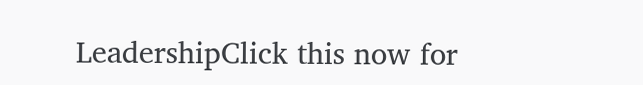LeadershipClick this now for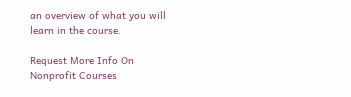an overview of what you will learn in the course.

Request More Info On Nonprofit Courses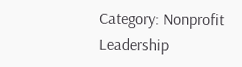Category: Nonprofit Leadership